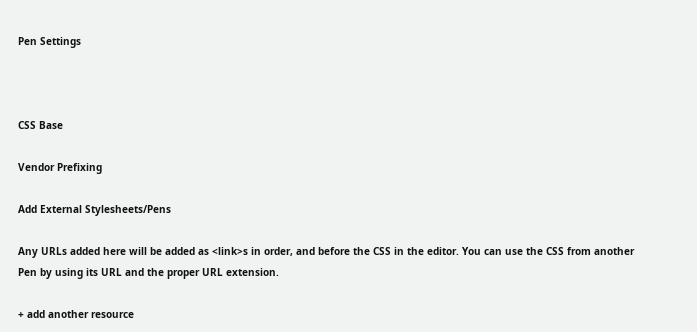Pen Settings



CSS Base

Vendor Prefixing

Add External Stylesheets/Pens

Any URLs added here will be added as <link>s in order, and before the CSS in the editor. You can use the CSS from another Pen by using its URL and the proper URL extension.

+ add another resource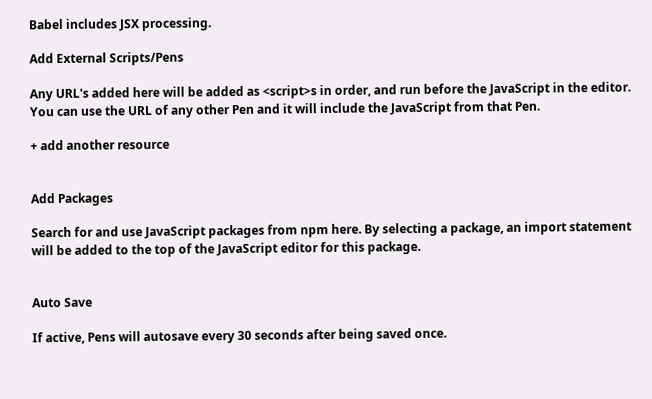Babel includes JSX processing.

Add External Scripts/Pens

Any URL's added here will be added as <script>s in order, and run before the JavaScript in the editor. You can use the URL of any other Pen and it will include the JavaScript from that Pen.

+ add another resource


Add Packages

Search for and use JavaScript packages from npm here. By selecting a package, an import statement will be added to the top of the JavaScript editor for this package.


Auto Save

If active, Pens will autosave every 30 seconds after being saved once.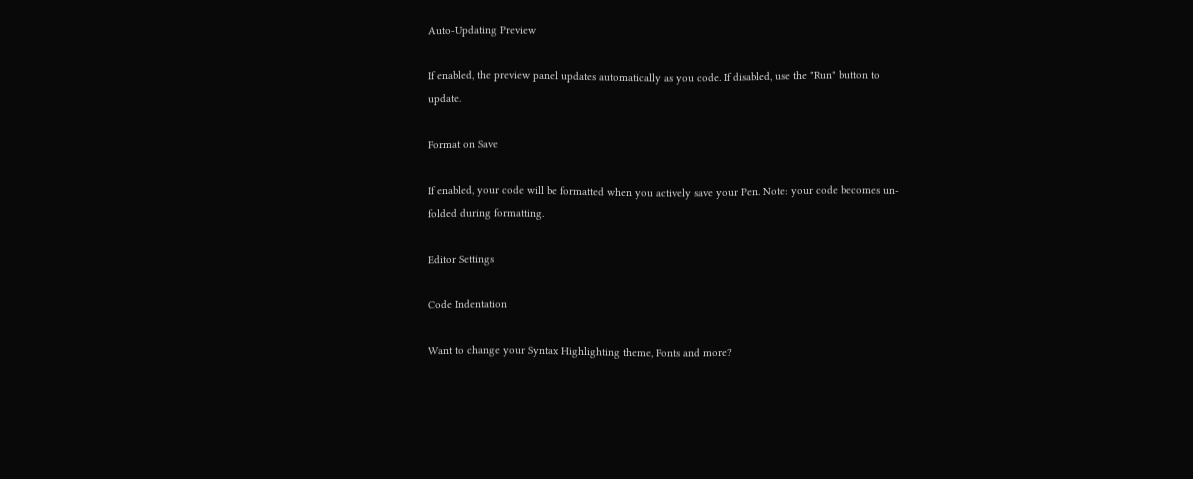Auto-Updating Preview

If enabled, the preview panel updates automatically as you code. If disabled, use the "Run" button to update.

Format on Save

If enabled, your code will be formatted when you actively save your Pen. Note: your code becomes un-folded during formatting.

Editor Settings

Code Indentation

Want to change your Syntax Highlighting theme, Fonts and more?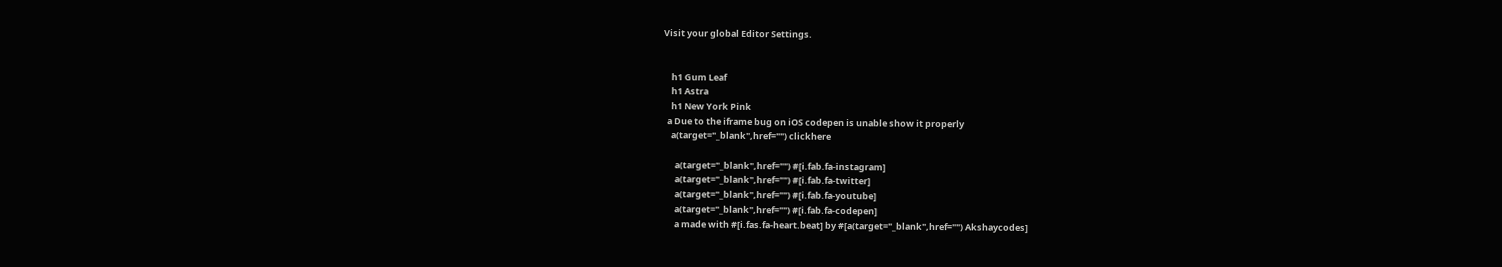Visit your global Editor Settings.


    h1 Gum Leaf
    h1 Astra
    h1 New York Pink
  a Due to the iframe bug on iOS codepen is unable show it properly
    a(target="_blank",href="") clickhere

      a(target="_blank",href="") #[i.fab.fa-instagram]
      a(target="_blank",href="") #[i.fab.fa-twitter]
      a(target="_blank",href="") #[i.fab.fa-youtube]
      a(target="_blank",href="") #[i.fab.fa-codepen]
      a made with #[i.fas.fa-heart.beat] by #[a(target="_blank",href="") Akshaycodes]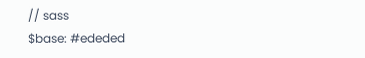// sass
$base: #ededed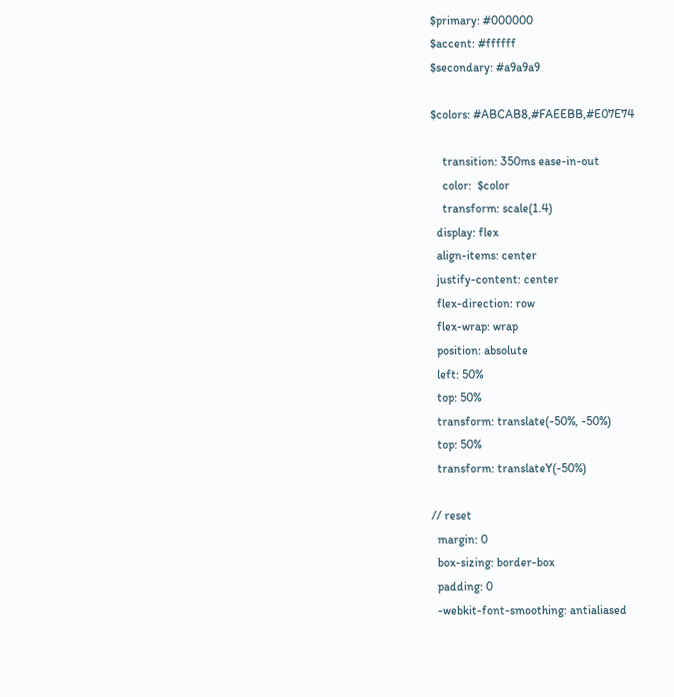$primary: #000000
$accent: #ffffff
$secondary: #a9a9a9

$colors: #ABCAB8,#FAEEBB,#E07E74

    transition: 350ms ease-in-out
    color:  $color
    transform: scale(1.4)
  display: flex
  align-items: center
  justify-content: center
  flex-direction: row
  flex-wrap: wrap
  position: absolute
  left: 50%
  top: 50%
  transform: translate(-50%, -50%)
  top: 50%
  transform: translateY(-50%)

// reset
  margin: 0
  box-sizing: border-box
  padding: 0
  -webkit-font-smoothing: antialiased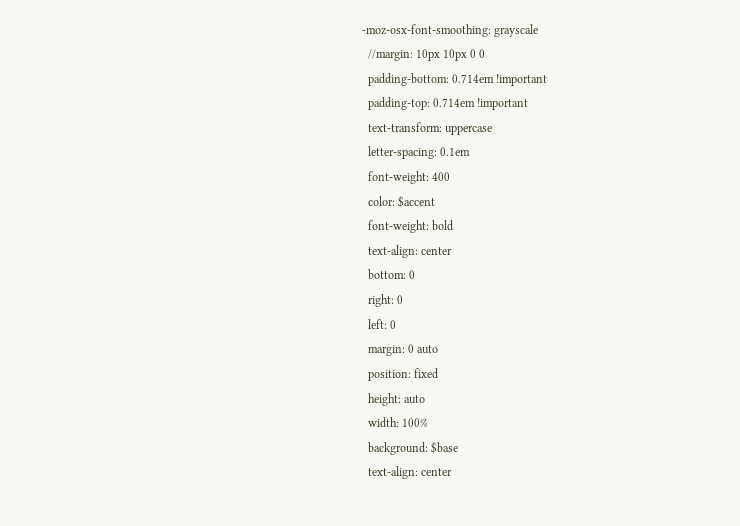-moz-osx-font-smoothing: grayscale
  //margin: 10px 10px 0 0
  padding-bottom: 0.714em !important
  padding-top: 0.714em !important
  text-transform: uppercase
  letter-spacing: 0.1em
  font-weight: 400
  color: $accent
  font-weight: bold
  text-align: center
  bottom: 0
  right: 0
  left: 0
  margin: 0 auto
  position: fixed
  height: auto
  width: 100%
  background: $base
  text-align: center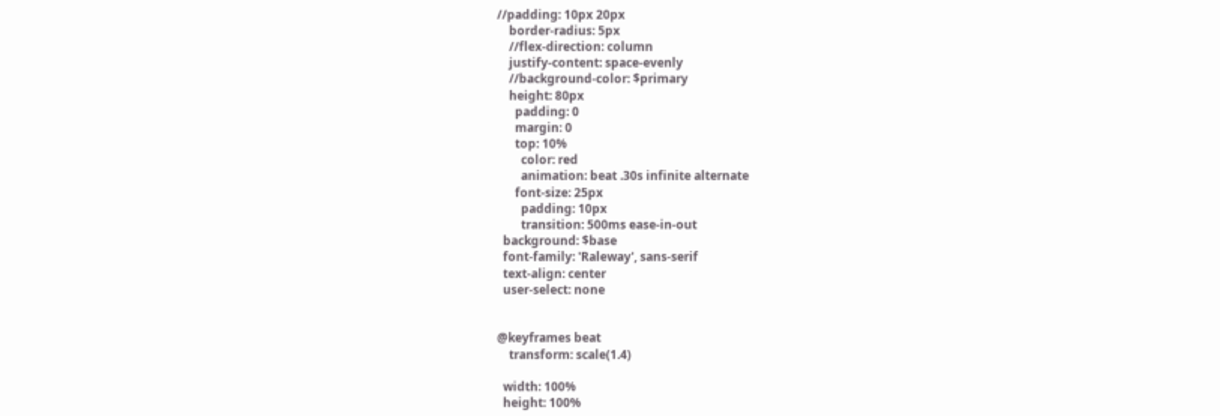//padding: 10px 20px
    border-radius: 5px
    //flex-direction: column
    justify-content: space-evenly
    //background-color: $primary
    height: 80px
      padding: 0
      margin: 0
      top: 10%
        color: red
        animation: beat .30s infinite alternate
      font-size: 25px
        padding: 10px
        transition: 500ms ease-in-out
  background: $base
  font-family: 'Raleway', sans-serif
  text-align: center
  user-select: none


@keyframes beat
    transform: scale(1.4)

  width: 100%
  height: 100%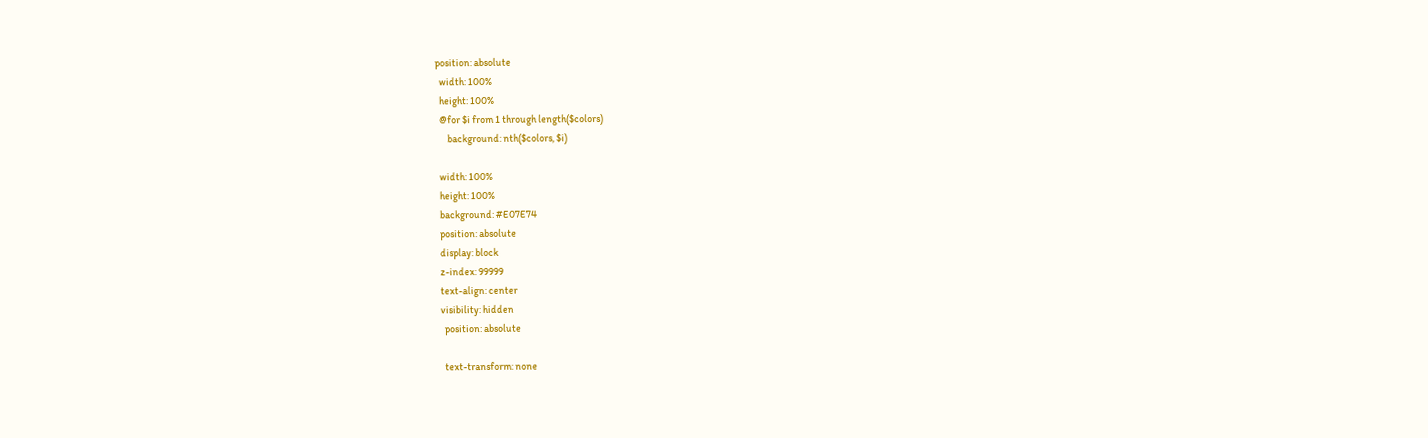position: absolute
  width: 100%
  height: 100%
  @for $i from 1 through length($colors)
      background: nth($colors, $i)

  width: 100%
  height: 100%
  background: #E07E74
  position: absolute
  display: block
  z-index: 99999
  text-align: center
  visibility: hidden
    position: absolute

    text-transform: none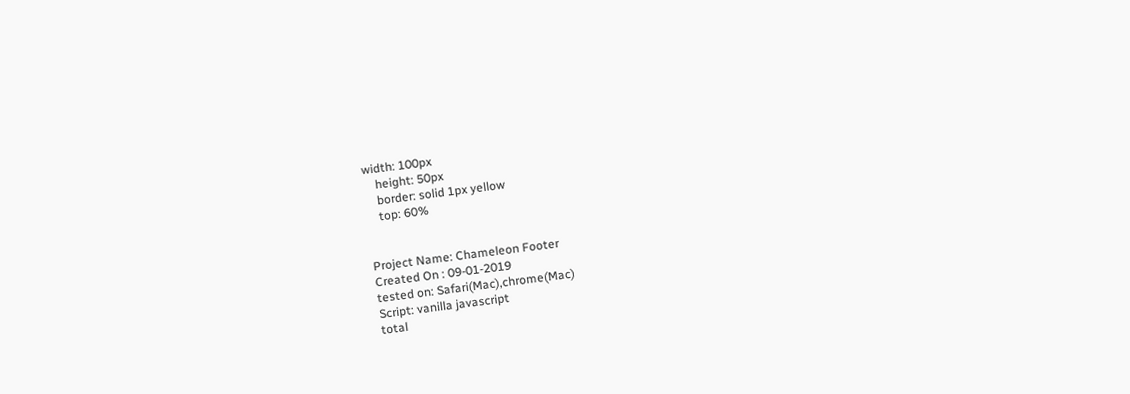width: 100px
    height: 50px
    border: solid 1px yellow
    top: 60%


Project Name: Chameleon Footer
Created On : 09-01-2019
tested on: Safari(Mac),chrome(Mac)
Script: vanilla javascript
total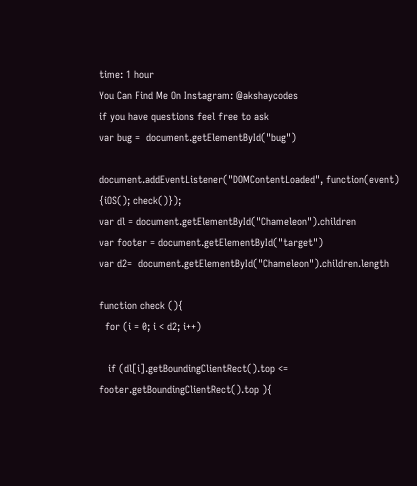time: 1 hour
You Can Find Me On Instagram: @akshaycodes
if you have questions feel free to ask
var bug =  document.getElementById("bug")

document.addEventListener("DOMContentLoaded", function(event) {iOS(); check()});
var dl = document.getElementById("Chameleon").children
var footer = document.getElementById("target")
var d2=  document.getElementById("Chameleon").children.length

function check (){
  for (i = 0; i < d2; i++)

   if (dl[i].getBoundingClientRect().top <= footer.getBoundingClientRect().top ){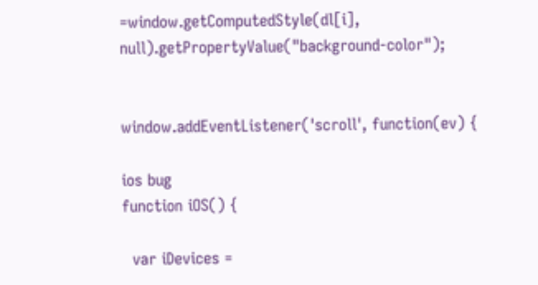=window.getComputedStyle(dl[i], null).getPropertyValue("background-color");


window.addEventListener('scroll', function(ev) {

ios bug
function iOS() {

  var iDevices =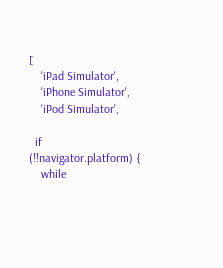[
    'iPad Simulator',
    'iPhone Simulator',
    'iPod Simulator',

  if (!!navigator.platform) {
    while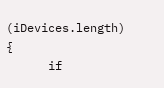(iDevices.length) {
      if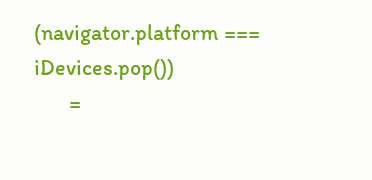(navigator.platform === iDevices.pop())
       =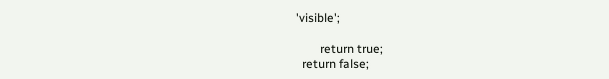'visible';

        return true;
  return false;